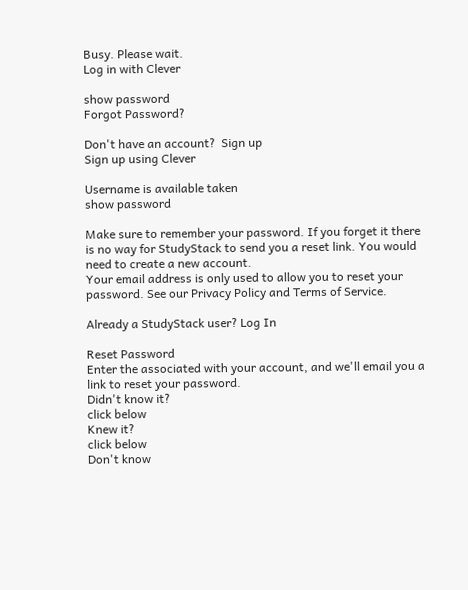Busy. Please wait.
Log in with Clever

show password
Forgot Password?

Don't have an account?  Sign up
Sign up using Clever

Username is available taken
show password

Make sure to remember your password. If you forget it there is no way for StudyStack to send you a reset link. You would need to create a new account.
Your email address is only used to allow you to reset your password. See our Privacy Policy and Terms of Service.

Already a StudyStack user? Log In

Reset Password
Enter the associated with your account, and we'll email you a link to reset your password.
Didn't know it?
click below
Knew it?
click below
Don't know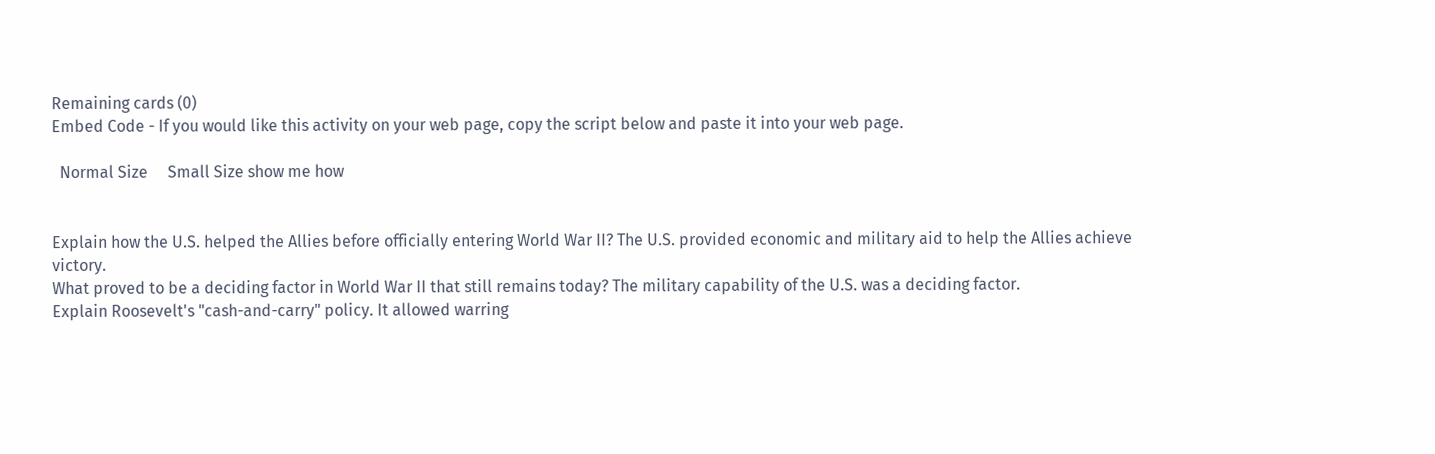Remaining cards (0)
Embed Code - If you would like this activity on your web page, copy the script below and paste it into your web page.

  Normal Size     Small Size show me how


Explain how the U.S. helped the Allies before officially entering World War II? The U.S. provided economic and military aid to help the Allies achieve victory.
What proved to be a deciding factor in World War II that still remains today? The military capability of the U.S. was a deciding factor.
Explain Roosevelt's "cash-and-carry" policy. It allowed warring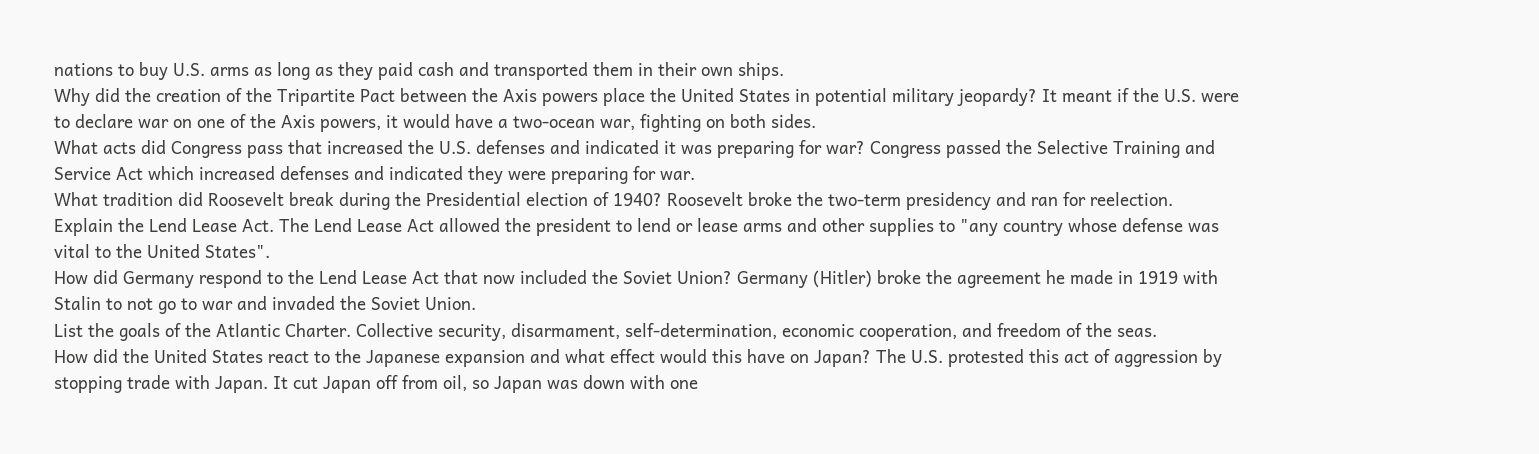nations to buy U.S. arms as long as they paid cash and transported them in their own ships.
Why did the creation of the Tripartite Pact between the Axis powers place the United States in potential military jeopardy? It meant if the U.S. were to declare war on one of the Axis powers, it would have a two-ocean war, fighting on both sides.
What acts did Congress pass that increased the U.S. defenses and indicated it was preparing for war? Congress passed the Selective Training and Service Act which increased defenses and indicated they were preparing for war.
What tradition did Roosevelt break during the Presidential election of 1940? Roosevelt broke the two-term presidency and ran for reelection.
Explain the Lend Lease Act. The Lend Lease Act allowed the president to lend or lease arms and other supplies to "any country whose defense was vital to the United States".
How did Germany respond to the Lend Lease Act that now included the Soviet Union? Germany (Hitler) broke the agreement he made in 1919 with Stalin to not go to war and invaded the Soviet Union.
List the goals of the Atlantic Charter. Collective security, disarmament, self-determination, economic cooperation, and freedom of the seas.
How did the United States react to the Japanese expansion and what effect would this have on Japan? The U.S. protested this act of aggression by stopping trade with Japan. It cut Japan off from oil, so Japan was down with one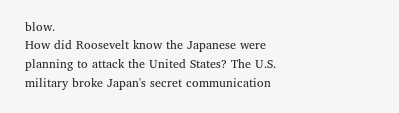blow.
How did Roosevelt know the Japanese were planning to attack the United States? The U.S. military broke Japan's secret communication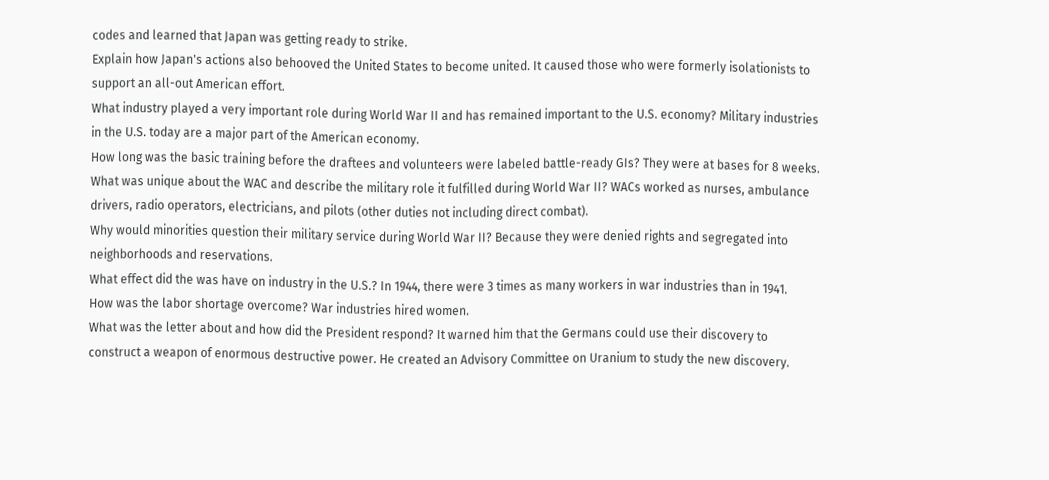codes and learned that Japan was getting ready to strike.
Explain how Japan's actions also behooved the United States to become united. It caused those who were formerly isolationists to support an all-out American effort.
What industry played a very important role during World War II and has remained important to the U.S. economy? Military industries in the U.S. today are a major part of the American economy.
How long was the basic training before the draftees and volunteers were labeled battle-ready GIs? They were at bases for 8 weeks.
What was unique about the WAC and describe the military role it fulfilled during World War II? WACs worked as nurses, ambulance drivers, radio operators, electricians, and pilots (other duties not including direct combat).
Why would minorities question their military service during World War II? Because they were denied rights and segregated into neighborhoods and reservations.
What effect did the was have on industry in the U.S.? In 1944, there were 3 times as many workers in war industries than in 1941.
How was the labor shortage overcome? War industries hired women.
What was the letter about and how did the President respond? It warned him that the Germans could use their discovery to construct a weapon of enormous destructive power. He created an Advisory Committee on Uranium to study the new discovery.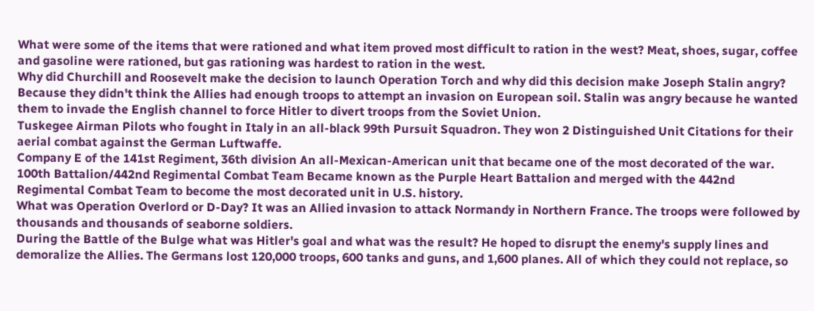What were some of the items that were rationed and what item proved most difficult to ration in the west? Meat, shoes, sugar, coffee and gasoline were rationed, but gas rationing was hardest to ration in the west.
Why did Churchill and Roosevelt make the decision to launch Operation Torch and why did this decision make Joseph Stalin angry? Because they didn't think the Allies had enough troops to attempt an invasion on European soil. Stalin was angry because he wanted them to invade the English channel to force Hitler to divert troops from the Soviet Union.
Tuskegee Airman Pilots who fought in Italy in an all-black 99th Pursuit Squadron. They won 2 Distinguished Unit Citations for their aerial combat against the German Luftwaffe.
Company E of the 141st Regiment, 36th division An all-Mexican-American unit that became one of the most decorated of the war.
100th Battalion/442nd Regimental Combat Team Became known as the Purple Heart Battalion and merged with the 442nd Regimental Combat Team to become the most decorated unit in U.S. history.
What was Operation Overlord or D-Day? It was an Allied invasion to attack Normandy in Northern France. The troops were followed by thousands and thousands of seaborne soldiers.
During the Battle of the Bulge what was Hitler's goal and what was the result? He hoped to disrupt the enemy's supply lines and demoralize the Allies. The Germans lost 120,000 troops, 600 tanks and guns, and 1,600 planes. All of which they could not replace, so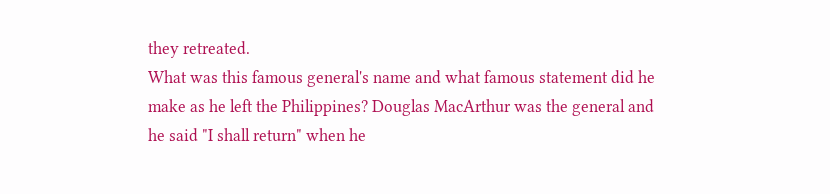they retreated.
What was this famous general's name and what famous statement did he make as he left the Philippines? Douglas MacArthur was the general and he said "I shall return" when he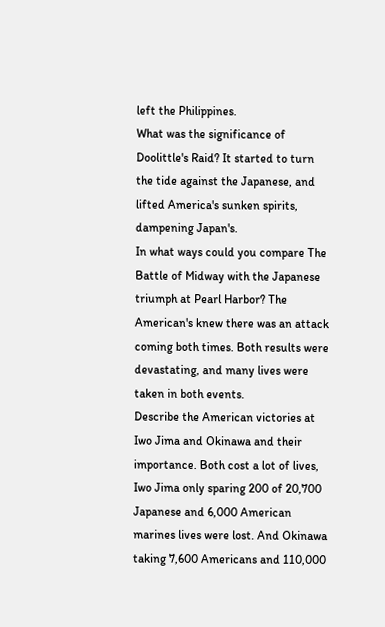left the Philippines.
What was the significance of Doolittle's Raid? It started to turn the tide against the Japanese, and lifted America's sunken spirits, dampening Japan's.
In what ways could you compare The Battle of Midway with the Japanese triumph at Pearl Harbor? The American's knew there was an attack coming both times. Both results were devastating, and many lives were taken in both events.
Describe the American victories at Iwo Jima and Okinawa and their importance. Both cost a lot of lives, Iwo Jima only sparing 200 of 20,700 Japanese and 6,000 American marines lives were lost. And Okinawa taking 7,600 Americans and 110,000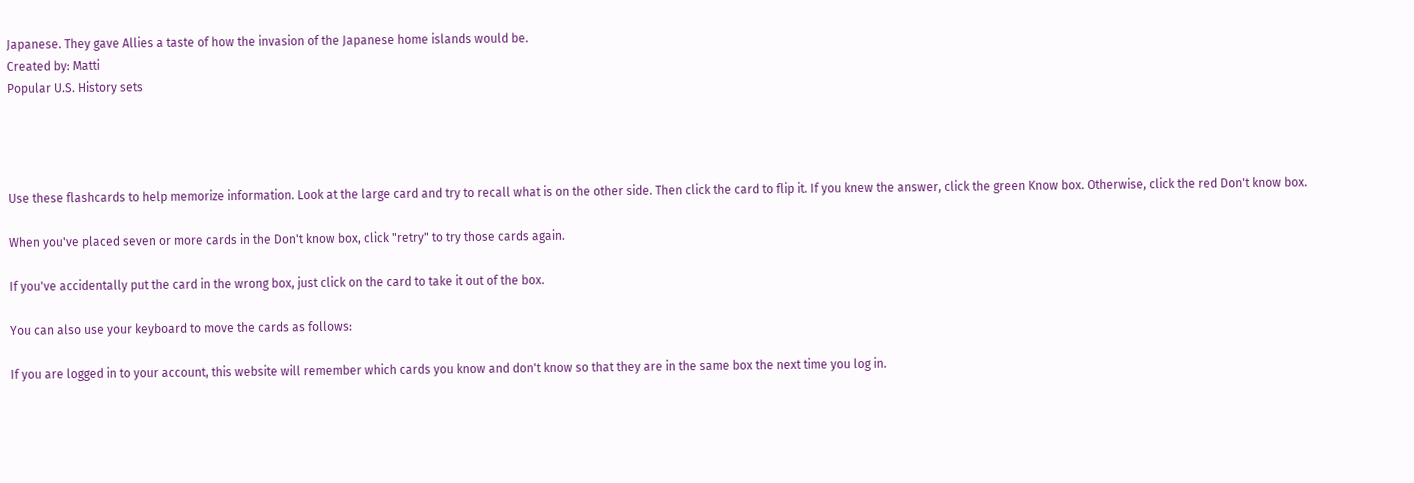Japanese. They gave Allies a taste of how the invasion of the Japanese home islands would be.
Created by: Matti
Popular U.S. History sets




Use these flashcards to help memorize information. Look at the large card and try to recall what is on the other side. Then click the card to flip it. If you knew the answer, click the green Know box. Otherwise, click the red Don't know box.

When you've placed seven or more cards in the Don't know box, click "retry" to try those cards again.

If you've accidentally put the card in the wrong box, just click on the card to take it out of the box.

You can also use your keyboard to move the cards as follows:

If you are logged in to your account, this website will remember which cards you know and don't know so that they are in the same box the next time you log in.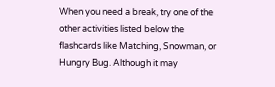When you need a break, try one of the other activities listed below the flashcards like Matching, Snowman, or Hungry Bug. Although it may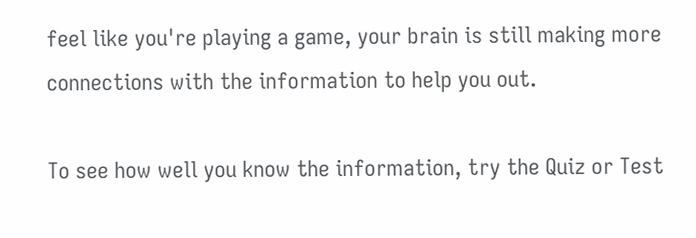feel like you're playing a game, your brain is still making more connections with the information to help you out.

To see how well you know the information, try the Quiz or Test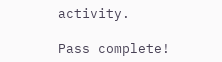activity.

Pass complete!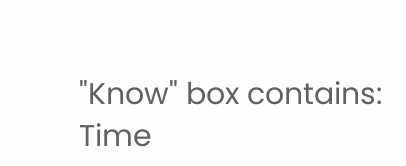"Know" box contains:
Time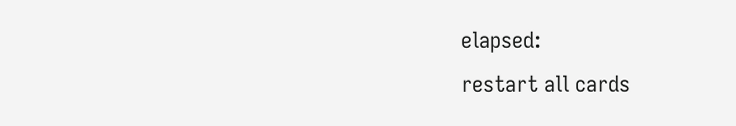elapsed:
restart all cards